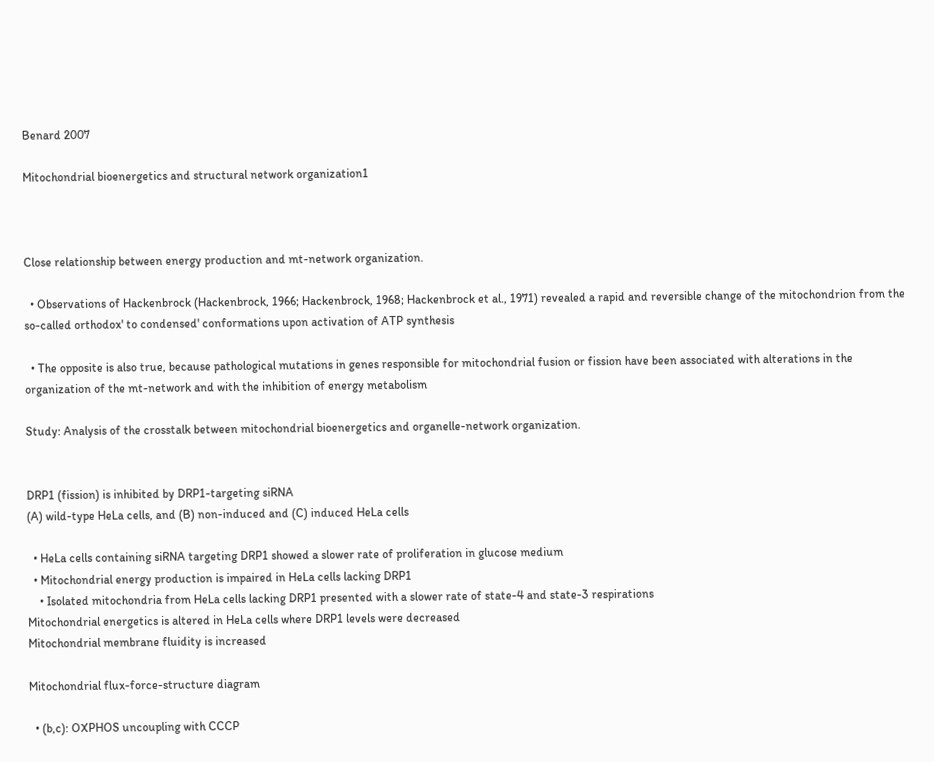Benard 2007

Mitochondrial bioenergetics and structural network organization1



Close relationship between energy production and mt-network organization.

  • Observations of Hackenbrock (Hackenbrock, 1966; Hackenbrock, 1968; Hackenbrock et al., 1971) revealed a rapid and reversible change of the mitochondrion from the so-called orthodox' to condensed' conformations upon activation of ATP synthesis

  • The opposite is also true, because pathological mutations in genes responsible for mitochondrial fusion or fission have been associated with alterations in the organization of the mt-network and with the inhibition of energy metabolism

Study: Analysis of the crosstalk between mitochondrial bioenergetics and organelle-network organization.


DRP1 (fission) is inhibited by DRP1-targeting siRNA
(A) wild-type HeLa cells, and (B) non-induced and (C) induced HeLa cells

  • HeLa cells containing siRNA targeting DRP1 showed a slower rate of proliferation in glucose medium
  • Mitochondrial energy production is impaired in HeLa cells lacking DRP1
    • Isolated mitochondria from HeLa cells lacking DRP1 presented with a slower rate of state-4 and state-3 respirations
Mitochondrial energetics is altered in HeLa cells where DRP1 levels were decreased
Mitochondrial membrane fluidity is increased

Mitochondrial flux-force-structure diagram

  • (b,c): OXPHOS uncoupling with CCCP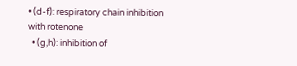• (d-f): respiratory chain inhibition with rotenone
  • (g,h): inhibition of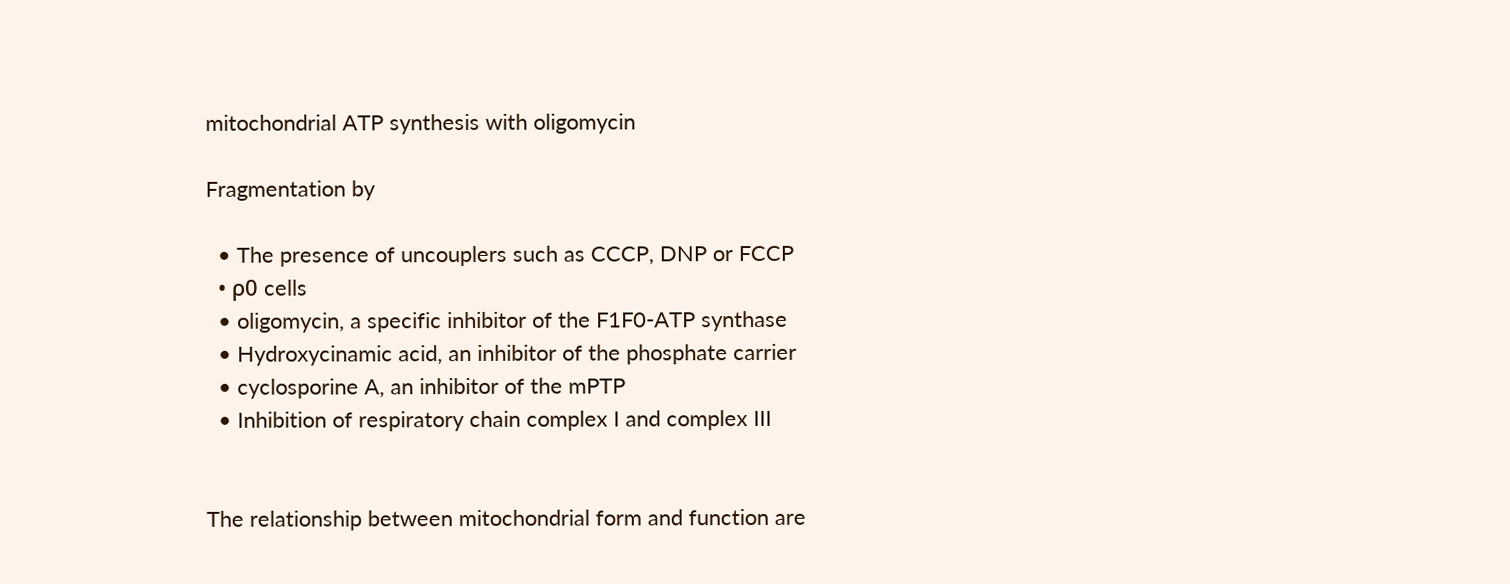mitochondrial ATP synthesis with oligomycin

Fragmentation by

  • The presence of uncouplers such as CCCP, DNP or FCCP
  • ρ0 cells
  • oligomycin, a specific inhibitor of the F1F0-ATP synthase
  • Hydroxycinamic acid, an inhibitor of the phosphate carrier
  • cyclosporine A, an inhibitor of the mPTP
  • Inhibition of respiratory chain complex I and complex III


The relationship between mitochondrial form and function are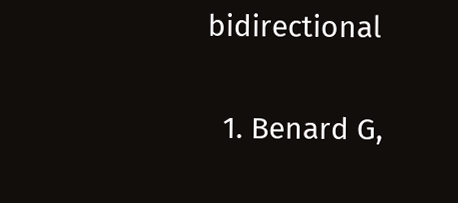bidirectional

  1. Benard G,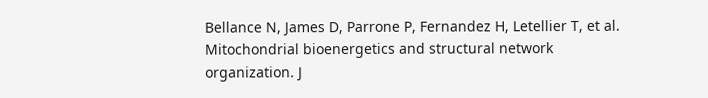Bellance N, James D, Parrone P, Fernandez H, Letellier T, et al. Mitochondrial bioenergetics and structural network organization. J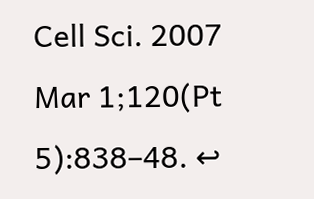Cell Sci. 2007 Mar 1;120(Pt 5):838–48. ↩